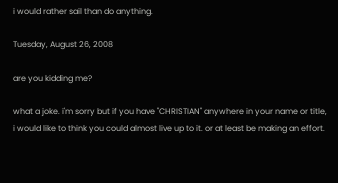i would rather sail than do anything.

Tuesday, August 26, 2008

are you kidding me?

what a joke. i'm sorry but if you have "CHRISTIAN" anywhere in your name or title, i would like to think you could almost live up to it. or at least be making an effort.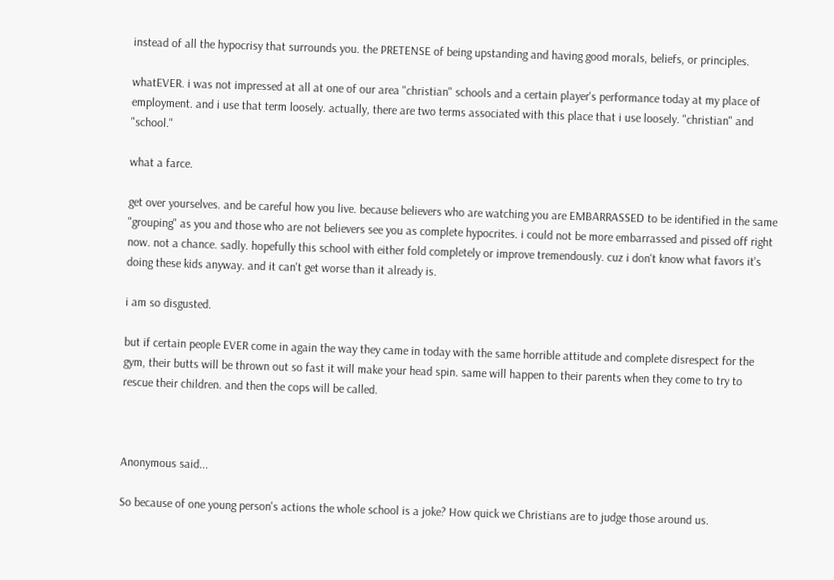instead of all the hypocrisy that surrounds you. the PRETENSE of being upstanding and having good morals, beliefs, or principles.

whatEVER. i was not impressed at all at one of our area "christian" schools and a certain player's performance today at my place of employment. and i use that term loosely. actually, there are two terms associated with this place that i use loosely. "christian" and "school."

what a farce.

get over yourselves. and be careful how you live. because believers who are watching you are EMBARRASSED to be identified in the same "grouping" as you and those who are not believers see you as complete hypocrites. i could not be more embarrassed and pissed off right now. not a chance. sadly. hopefully this school with either fold completely or improve tremendously. cuz i don't know what favors it's doing these kids anyway. and it can't get worse than it already is.

i am so disgusted.

but if certain people EVER come in again the way they came in today with the same horrible attitude and complete disrespect for the gym, their butts will be thrown out so fast it will make your head spin. same will happen to their parents when they come to try to rescue their children. and then the cops will be called.



Anonymous said...

So because of one young person's actions the whole school is a joke? How quick we Christians are to judge those around us.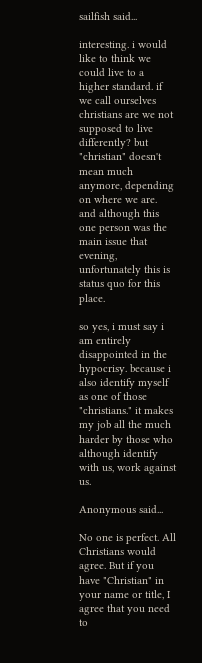sailfish said...

interesting. i would like to think we could live to a higher standard. if we call ourselves christians are we not supposed to live differently? but "christian" doesn't mean much anymore, depending on where we are. and although this one person was the main issue that evening, unfortunately this is status quo for this place.

so yes, i must say i am entirely disappointed in the hypocrisy. because i also identify myself as one of those "christians." it makes my job all the much harder by those who although identify with us, work against us.

Anonymous said...

No one is perfect. All Christians would agree. But if you have "Christian" in your name or title, I agree that you need to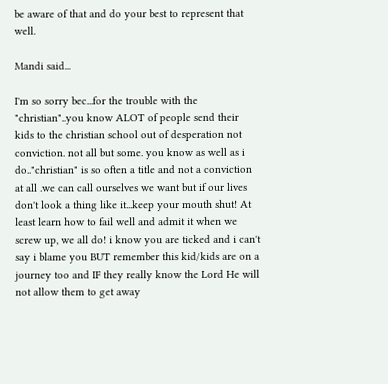be aware of that and do your best to represent that well.

Mandi said...

I'm so sorry bec...for the trouble with the "christian"..you know ALOT of people send their kids to the christian school out of desperation not conviction. not all but some. you know as well as i do.."christian" is so often a title and not a conviction at all .we can call ourselves we want but if our lives don't look a thing like it...keep your mouth shut! At least learn how to fail well and admit it when we screw up, we all do! i know you are ticked and i can't say i blame you BUT remember this kid/kids are on a journey too and IF they really know the Lord He will not allow them to get away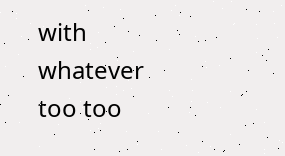with whatever too too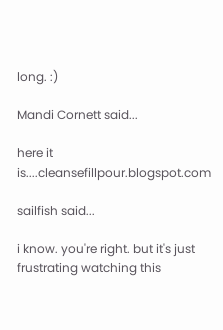long. :)

Mandi Cornett said...

here it is....cleansefillpour.blogspot.com

sailfish said...

i know. you're right. but it's just frustrating watching this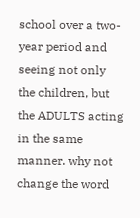school over a two-year period and seeing not only the children, but the ADULTS acting in the same manner. why not change the word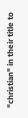"christian" in their title to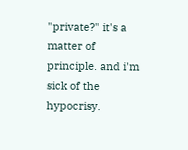"private?" it's a matter of principle. and i'm sick of the hypocrisy.